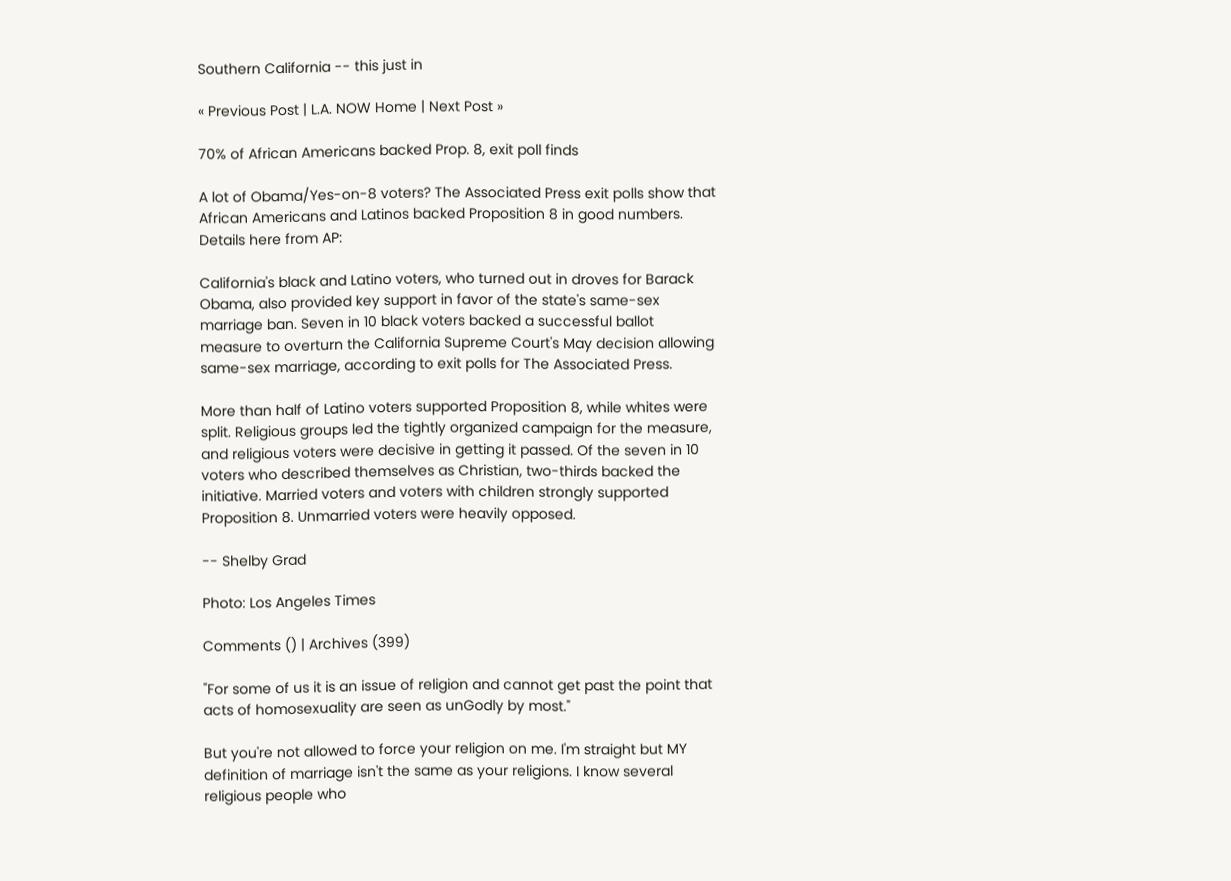Southern California -- this just in

« Previous Post | L.A. NOW Home | Next Post »

70% of African Americans backed Prop. 8, exit poll finds

A lot of Obama/Yes-on-8 voters? The Associated Press exit polls show that African Americans and Latinos backed Proposition 8 in good numbers. Details here from AP:

California's black and Latino voters, who turned out in droves for Barack Obama, also provided key support in favor of the state's same-sex marriage ban. Seven in 10 black voters backed a successful ballot measure to overturn the California Supreme Court's May decision allowing same-sex marriage, according to exit polls for The Associated Press.

More than half of Latino voters supported Proposition 8, while whites were split. Religious groups led the tightly organized campaign for the measure, and religious voters were decisive in getting it passed. Of the seven in 10 voters who described themselves as Christian, two-thirds backed the initiative. Married voters and voters with children strongly supported Proposition 8. Unmarried voters were heavily opposed.

-- Shelby Grad

Photo: Los Angeles Times

Comments () | Archives (399)

"For some of us it is an issue of religion and cannot get past the point that acts of homosexuality are seen as unGodly by most."

But you're not allowed to force your religion on me. I'm straight but MY definition of marriage isn't the same as your religions. I know several religious people who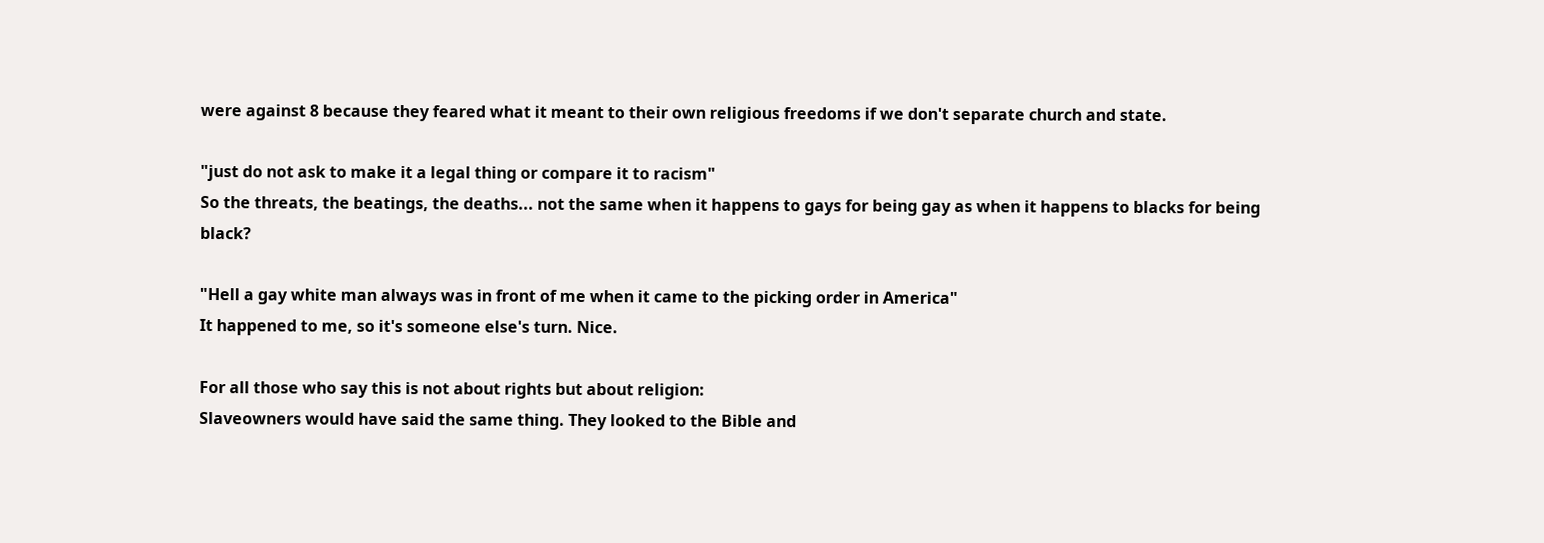were against 8 because they feared what it meant to their own religious freedoms if we don't separate church and state.

"just do not ask to make it a legal thing or compare it to racism"
So the threats, the beatings, the deaths... not the same when it happens to gays for being gay as when it happens to blacks for being black?

"Hell a gay white man always was in front of me when it came to the picking order in America"
It happened to me, so it's someone else's turn. Nice.

For all those who say this is not about rights but about religion:
Slaveowners would have said the same thing. They looked to the Bible and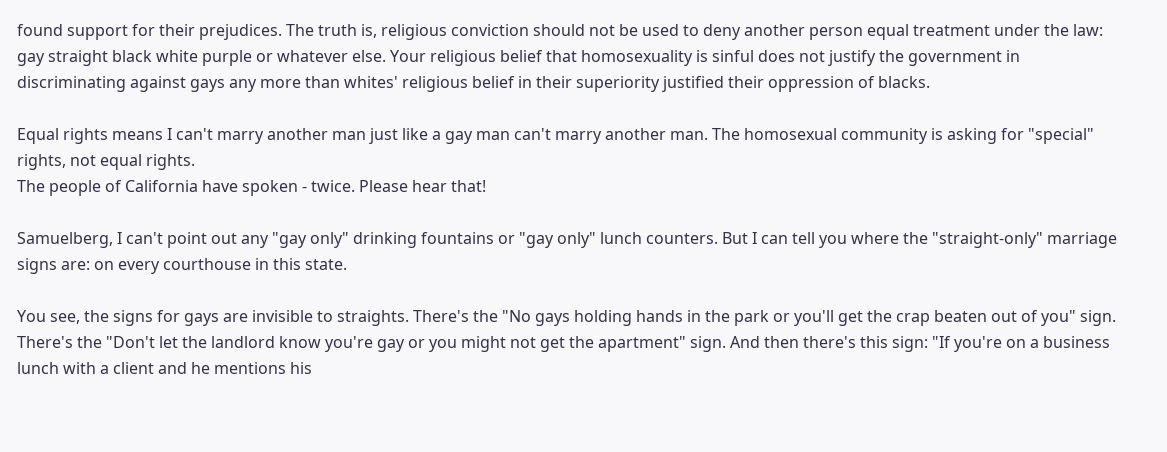found support for their prejudices. The truth is, religious conviction should not be used to deny another person equal treatment under the law: gay straight black white purple or whatever else. Your religious belief that homosexuality is sinful does not justify the government in discriminating against gays any more than whites' religious belief in their superiority justified their oppression of blacks.

Equal rights means I can't marry another man just like a gay man can't marry another man. The homosexual community is asking for "special" rights, not equal rights.
The people of California have spoken - twice. Please hear that!

Samuelberg, I can't point out any "gay only" drinking fountains or "gay only" lunch counters. But I can tell you where the "straight-only" marriage signs are: on every courthouse in this state.

You see, the signs for gays are invisible to straights. There's the "No gays holding hands in the park or you'll get the crap beaten out of you" sign. There's the "Don't let the landlord know you're gay or you might not get the apartment" sign. And then there's this sign: "If you're on a business lunch with a client and he mentions his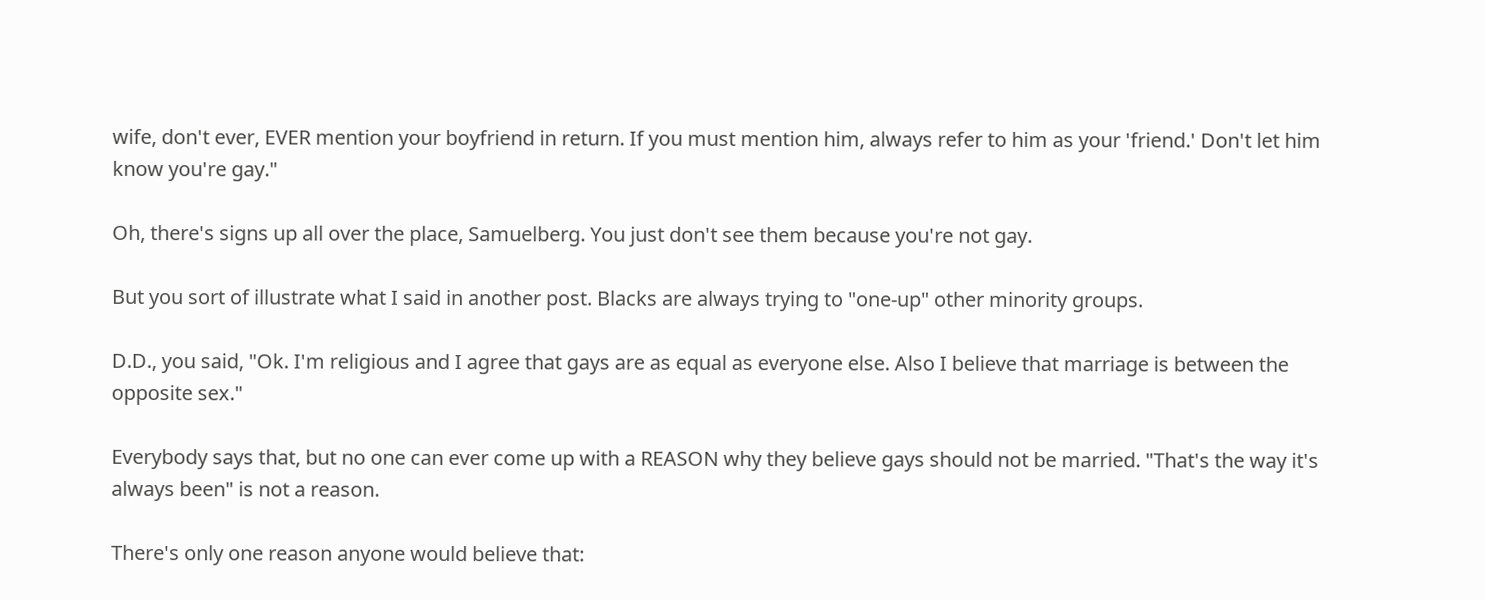wife, don't ever, EVER mention your boyfriend in return. If you must mention him, always refer to him as your 'friend.' Don't let him know you're gay."

Oh, there's signs up all over the place, Samuelberg. You just don't see them because you're not gay.

But you sort of illustrate what I said in another post. Blacks are always trying to "one-up" other minority groups.

D.D., you said, "Ok. I'm religious and I agree that gays are as equal as everyone else. Also I believe that marriage is between the opposite sex."

Everybody says that, but no one can ever come up with a REASON why they believe gays should not be married. "That's the way it's always been" is not a reason.

There's only one reason anyone would believe that: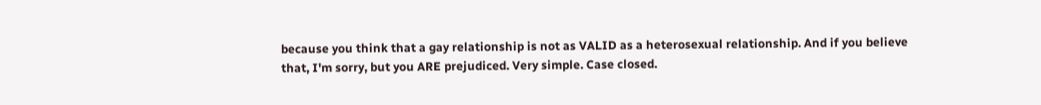because you think that a gay relationship is not as VALID as a heterosexual relationship. And if you believe that, I'm sorry, but you ARE prejudiced. Very simple. Case closed.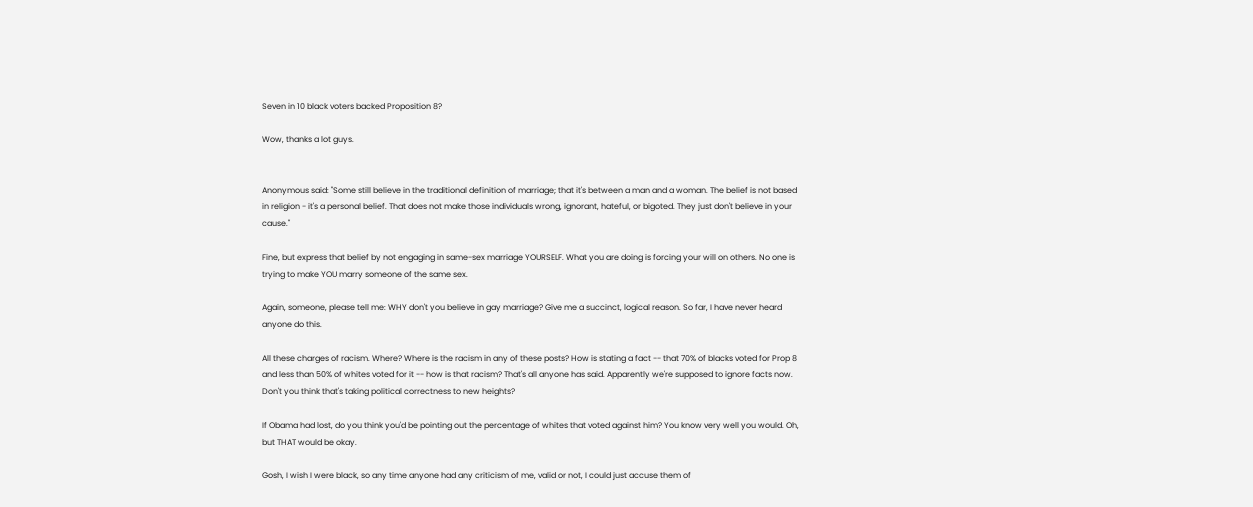Seven in 10 black voters backed Proposition 8?

Wow, thanks a lot guys.


Anonymous said: "Some still believe in the traditional definition of marriage; that it's between a man and a woman. The belief is not based in religion - it's a personal belief. That does not make those individuals wrong, ignorant, hateful, or bigoted. They just don't believe in your cause."

Fine, but express that belief by not engaging in same-sex marriage YOURSELF. What you are doing is forcing your will on others. No one is trying to make YOU marry someone of the same sex.

Again, someone, please tell me: WHY don't you believe in gay marriage? Give me a succinct, logical reason. So far, I have never heard anyone do this.

All these charges of racism. Where? Where is the racism in any of these posts? How is stating a fact -- that 70% of blacks voted for Prop 8 and less than 50% of whites voted for it -- how is that racism? That's all anyone has said. Apparently we're supposed to ignore facts now. Don't you think that's taking political correctness to new heights?

If Obama had lost, do you think you'd be pointing out the percentage of whites that voted against him? You know very well you would. Oh, but THAT would be okay.

Gosh, I wish I were black, so any time anyone had any criticism of me, valid or not, I could just accuse them of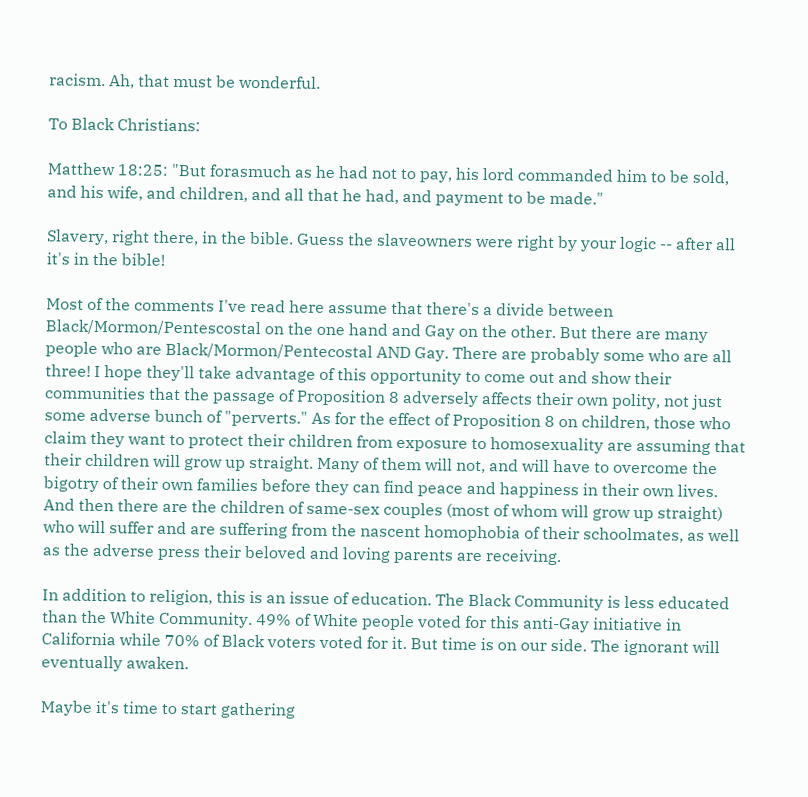racism. Ah, that must be wonderful.

To Black Christians:

Matthew 18:25: "But forasmuch as he had not to pay, his lord commanded him to be sold, and his wife, and children, and all that he had, and payment to be made."

Slavery, right there, in the bible. Guess the slaveowners were right by your logic -- after all it's in the bible!

Most of the comments I've read here assume that there's a divide between Black/Mormon/Pentescostal on the one hand and Gay on the other. But there are many people who are Black/Mormon/Pentecostal AND Gay. There are probably some who are all three! I hope they'll take advantage of this opportunity to come out and show their communities that the passage of Proposition 8 adversely affects their own polity, not just some adverse bunch of "perverts." As for the effect of Proposition 8 on children, those who claim they want to protect their children from exposure to homosexuality are assuming that their children will grow up straight. Many of them will not, and will have to overcome the bigotry of their own families before they can find peace and happiness in their own lives. And then there are the children of same-sex couples (most of whom will grow up straight) who will suffer and are suffering from the nascent homophobia of their schoolmates, as well as the adverse press their beloved and loving parents are receiving.

In addition to religion, this is an issue of education. The Black Community is less educated than the White Community. 49% of White people voted for this anti-Gay initiative in California while 70% of Black voters voted for it. But time is on our side. The ignorant will eventually awaken.

Maybe it's time to start gathering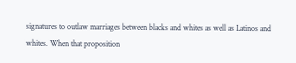signatures to outlaw marriages between blacks and whites as well as Latinos and whites. When that proposition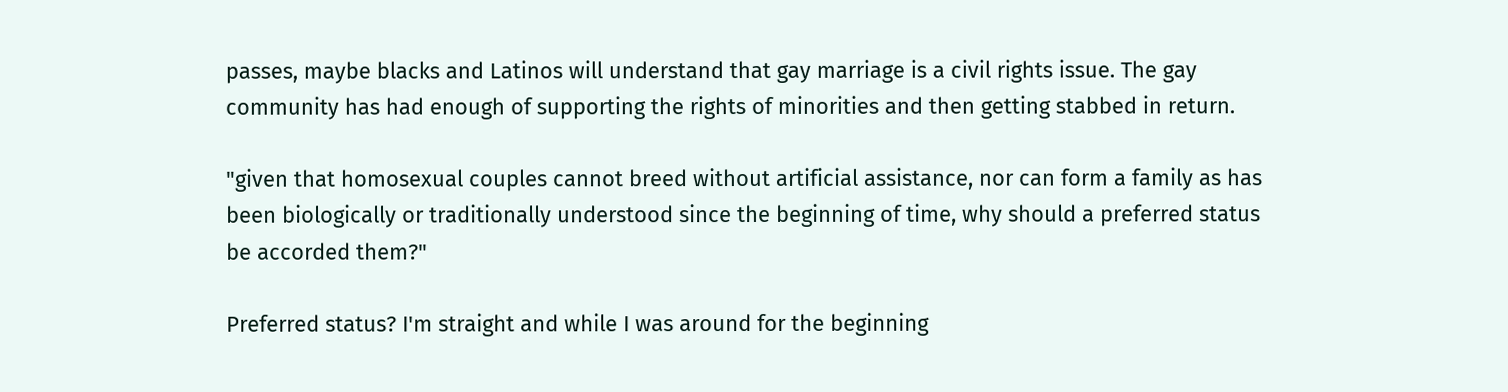passes, maybe blacks and Latinos will understand that gay marriage is a civil rights issue. The gay community has had enough of supporting the rights of minorities and then getting stabbed in return.

"given that homosexual couples cannot breed without artificial assistance, nor can form a family as has been biologically or traditionally understood since the beginning of time, why should a preferred status be accorded them?"

Preferred status? I'm straight and while I was around for the beginning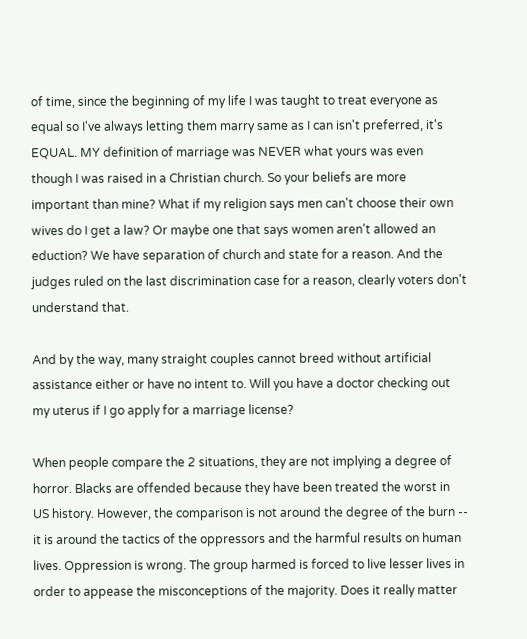of time, since the beginning of my life I was taught to treat everyone as equal so I've always letting them marry same as I can isn't preferred, it's EQUAL. MY definition of marriage was NEVER what yours was even though I was raised in a Christian church. So your beliefs are more important than mine? What if my religion says men can't choose their own wives do I get a law? Or maybe one that says women aren't allowed an eduction? We have separation of church and state for a reason. And the judges ruled on the last discrimination case for a reason, clearly voters don't understand that.

And by the way, many straight couples cannot breed without artificial assistance either or have no intent to. Will you have a doctor checking out my uterus if I go apply for a marriage license?

When people compare the 2 situations, they are not implying a degree of horror. Blacks are offended because they have been treated the worst in US history. However, the comparison is not around the degree of the burn -- it is around the tactics of the oppressors and the harmful results on human lives. Oppression is wrong. The group harmed is forced to live lesser lives in order to appease the misconceptions of the majority. Does it really matter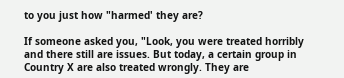to you just how "harmed' they are?

If someone asked you, "Look, you were treated horribly and there still are issues. But today, a certain group in Country X are also treated wrongly. They are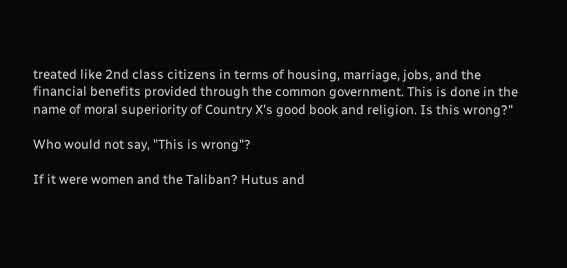treated like 2nd class citizens in terms of housing, marriage, jobs, and the financial benefits provided through the common government. This is done in the name of moral superiority of Country X's good book and religion. Is this wrong?"

Who would not say, "This is wrong"?

If it were women and the Taliban? Hutus and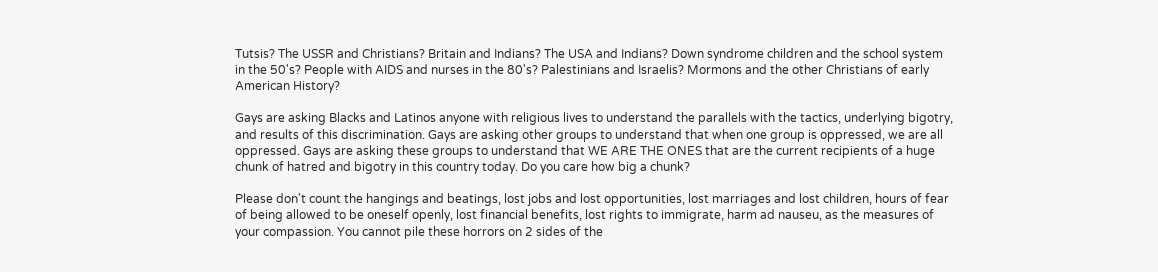Tutsis? The USSR and Christians? Britain and Indians? The USA and Indians? Down syndrome children and the school system in the 50's? People with AIDS and nurses in the 80's? Palestinians and Israelis? Mormons and the other Christians of early American History?

Gays are asking Blacks and Latinos anyone with religious lives to understand the parallels with the tactics, underlying bigotry, and results of this discrimination. Gays are asking other groups to understand that when one group is oppressed, we are all oppressed. Gays are asking these groups to understand that WE ARE THE ONES that are the current recipients of a huge chunk of hatred and bigotry in this country today. Do you care how big a chunk?

Please don't count the hangings and beatings, lost jobs and lost opportunities, lost marriages and lost children, hours of fear of being allowed to be oneself openly, lost financial benefits, lost rights to immigrate, harm ad nauseu, as the measures of your compassion. You cannot pile these horrors on 2 sides of the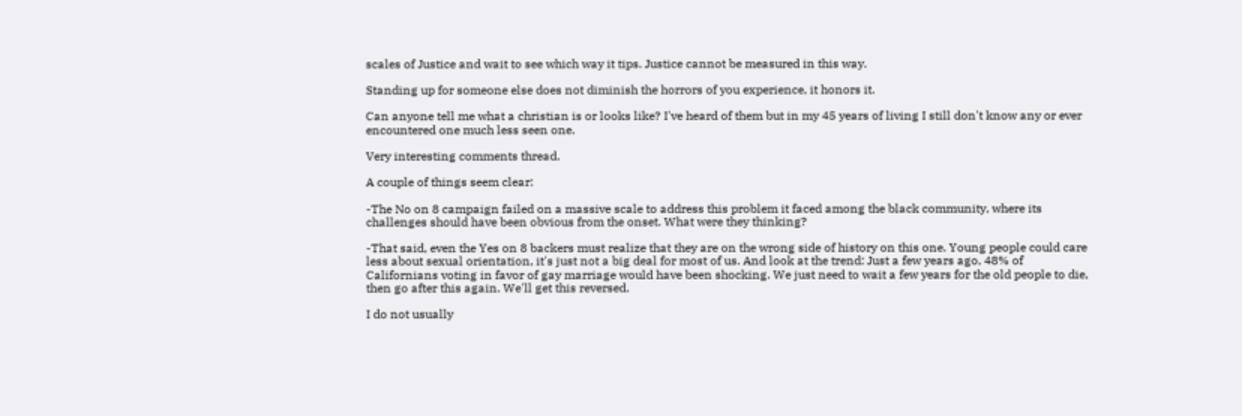scales of Justice and wait to see which way it tips. Justice cannot be measured in this way.

Standing up for someone else does not diminish the horrors of you experience, it honors it.

Can anyone tell me what a christian is or looks like? I've heard of them but in my 45 years of living I still don't know any or ever encountered one much less seen one.

Very interesting comments thread.

A couple of things seem clear:

-The No on 8 campaign failed on a massive scale to address this problem it faced among the black community, where its challenges should have been obvious from the onset. What were they thinking?

-That said, even the Yes on 8 backers must realize that they are on the wrong side of history on this one. Young people could care less about sexual orientation, it's just not a big deal for most of us. And look at the trend: Just a few years ago, 48% of Californians voting in favor of gay marriage would have been shocking. We just need to wait a few years for the old people to die, then go after this again. We'll get this reversed.

I do not usually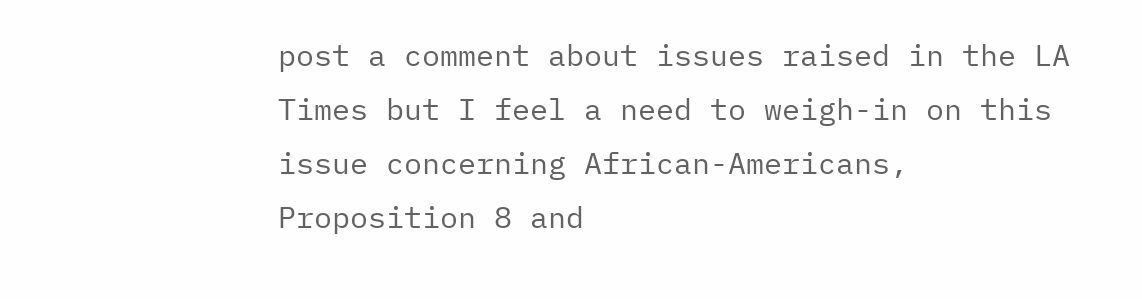post a comment about issues raised in the LA Times but I feel a need to weigh-in on this issue concerning African-Americans, Proposition 8 and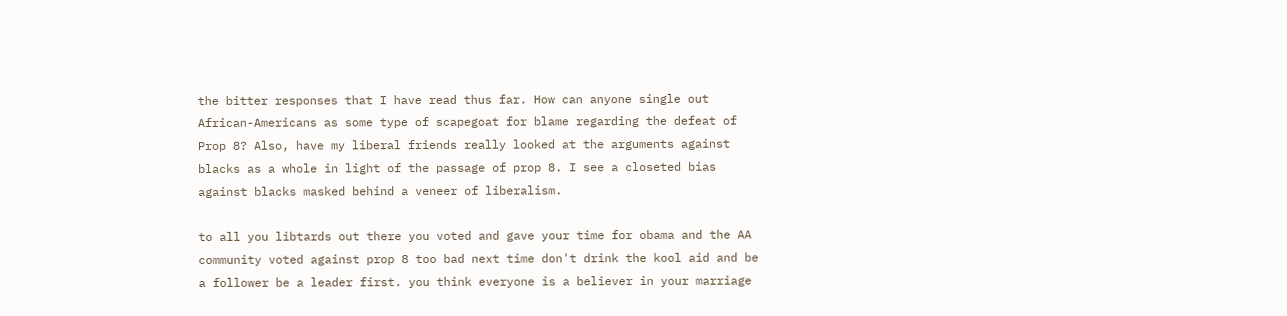the bitter responses that I have read thus far. How can anyone single out African-Americans as some type of scapegoat for blame regarding the defeat of Prop 8? Also, have my liberal friends really looked at the arguments against blacks as a whole in light of the passage of prop 8. I see a closeted bias against blacks masked behind a veneer of liberalism.

to all you libtards out there you voted and gave your time for obama and the AA community voted against prop 8 too bad next time don't drink the kool aid and be a follower be a leader first. you think everyone is a believer in your marriage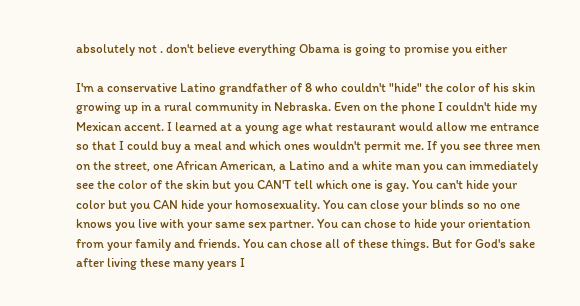absolutely not . don't believe everything Obama is going to promise you either

I'm a conservative Latino grandfather of 8 who couldn't "hide" the color of his skin growing up in a rural community in Nebraska. Even on the phone I couldn't hide my Mexican accent. I learned at a young age what restaurant would allow me entrance so that I could buy a meal and which ones wouldn't permit me. If you see three men on the street, one African American, a Latino and a white man you can immediately see the color of the skin but you CAN'T tell which one is gay. You can't hide your color but you CAN hide your homosexuality. You can close your blinds so no one knows you live with your same sex partner. You can chose to hide your orientation from your family and friends. You can chose all of these things. But for God's sake after living these many years I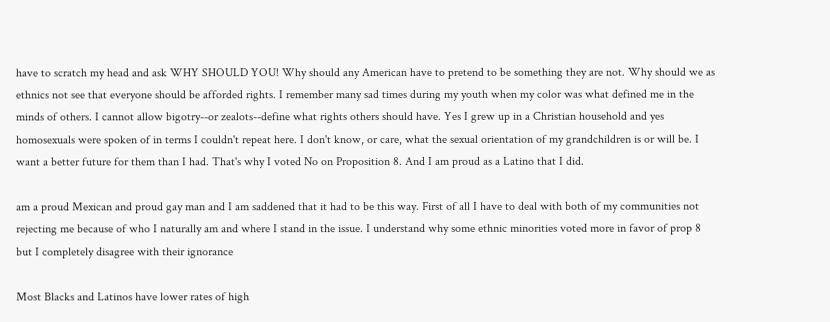have to scratch my head and ask WHY SHOULD YOU! Why should any American have to pretend to be something they are not. Why should we as ethnics not see that everyone should be afforded rights. I remember many sad times during my youth when my color was what defined me in the minds of others. I cannot allow bigotry--or zealots--define what rights others should have. Yes I grew up in a Christian household and yes homosexuals were spoken of in terms I couldn't repeat here. I don't know, or care, what the sexual orientation of my grandchildren is or will be. I want a better future for them than I had. That's why I voted No on Proposition 8. And I am proud as a Latino that I did.

am a proud Mexican and proud gay man and I am saddened that it had to be this way. First of all I have to deal with both of my communities not rejecting me because of who I naturally am and where I stand in the issue. I understand why some ethnic minorities voted more in favor of prop 8 but I completely disagree with their ignorance

Most Blacks and Latinos have lower rates of high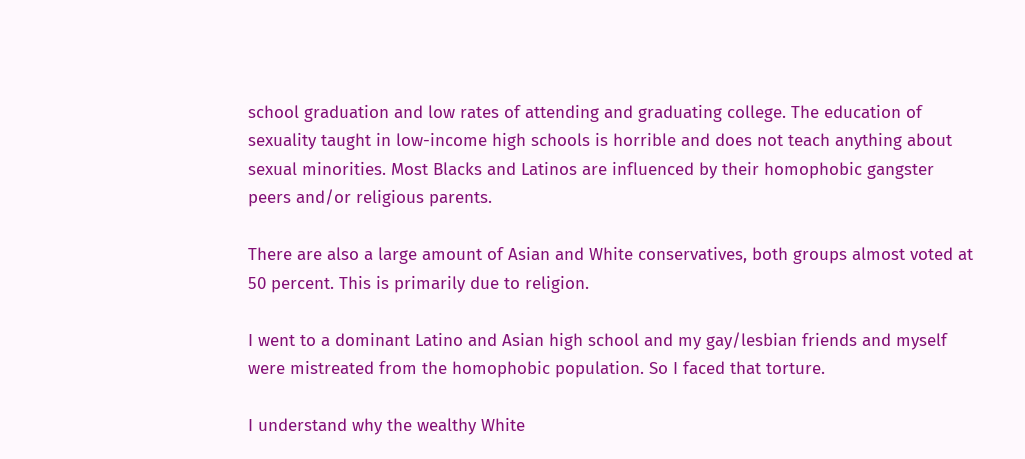school graduation and low rates of attending and graduating college. The education of sexuality taught in low-income high schools is horrible and does not teach anything about sexual minorities. Most Blacks and Latinos are influenced by their homophobic gangster peers and/or religious parents.

There are also a large amount of Asian and White conservatives, both groups almost voted at 50 percent. This is primarily due to religion.

I went to a dominant Latino and Asian high school and my gay/lesbian friends and myself were mistreated from the homophobic population. So I faced that torture.

I understand why the wealthy White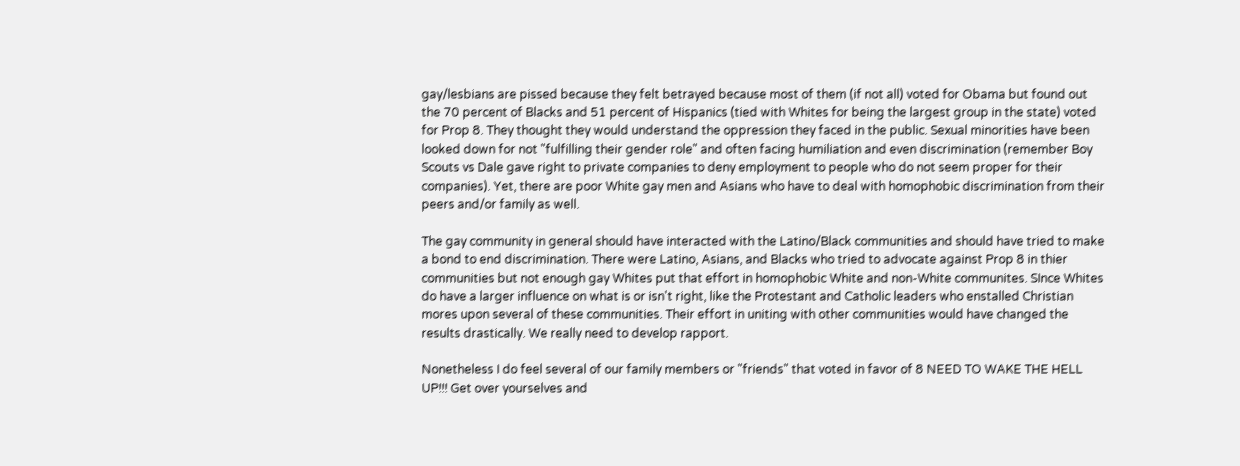gay/lesbians are pissed because they felt betrayed because most of them (if not all) voted for Obama but found out the 70 percent of Blacks and 51 percent of Hispanics (tied with Whites for being the largest group in the state) voted for Prop 8. They thought they would understand the oppression they faced in the public. Sexual minorities have been looked down for not "fulfilling their gender role" and often facing humiliation and even discrimination (remember Boy Scouts vs Dale gave right to private companies to deny employment to people who do not seem proper for their companies). Yet, there are poor White gay men and Asians who have to deal with homophobic discrimination from their peers and/or family as well.

The gay community in general should have interacted with the Latino/Black communities and should have tried to make a bond to end discrimination. There were Latino, Asians, and Blacks who tried to advocate against Prop 8 in thier communities but not enough gay Whites put that effort in homophobic White and non-White communites. SInce Whites do have a larger influence on what is or isn't right, like the Protestant and Catholic leaders who enstalled Christian mores upon several of these communities. Their effort in uniting with other communities would have changed the results drastically. We really need to develop rapport.

Nonetheless I do feel several of our family members or "friends" that voted in favor of 8 NEED TO WAKE THE HELL UP!!! Get over yourselves and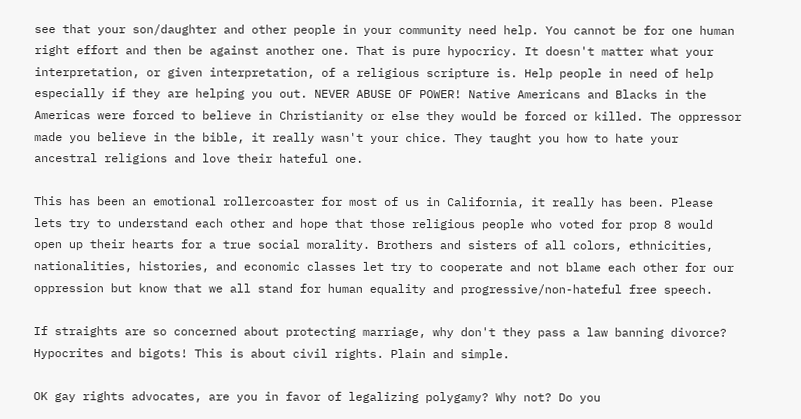see that your son/daughter and other people in your community need help. You cannot be for one human right effort and then be against another one. That is pure hypocricy. It doesn't matter what your interpretation, or given interpretation, of a religious scripture is. Help people in need of help especially if they are helping you out. NEVER ABUSE OF POWER! Native Americans and Blacks in the Americas were forced to believe in Christianity or else they would be forced or killed. The oppressor made you believe in the bible, it really wasn't your chice. They taught you how to hate your ancestral religions and love their hateful one.

This has been an emotional rollercoaster for most of us in California, it really has been. Please lets try to understand each other and hope that those religious people who voted for prop 8 would open up their hearts for a true social morality. Brothers and sisters of all colors, ethnicities, nationalities, histories, and economic classes let try to cooperate and not blame each other for our oppression but know that we all stand for human equality and progressive/non-hateful free speech.

If straights are so concerned about protecting marriage, why don't they pass a law banning divorce? Hypocrites and bigots! This is about civil rights. Plain and simple.

OK gay rights advocates, are you in favor of legalizing polygamy? Why not? Do you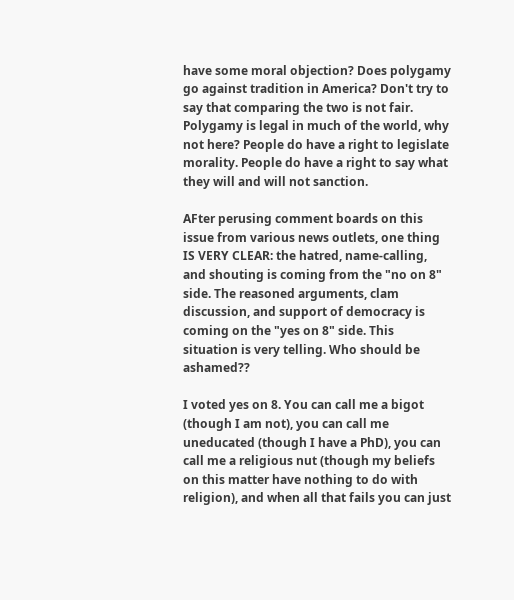have some moral objection? Does polygamy go against tradition in America? Don't try to say that comparing the two is not fair. Polygamy is legal in much of the world, why not here? People do have a right to legislate morality. People do have a right to say what they will and will not sanction.

AFter perusing comment boards on this issue from various news outlets, one thing IS VERY CLEAR: the hatred, name-calling, and shouting is coming from the "no on 8" side. The reasoned arguments, clam discussion, and support of democracy is coming on the "yes on 8" side. This situation is very telling. Who should be ashamed??

I voted yes on 8. You can call me a bigot (though I am not), you can call me uneducated (though I have a PhD), you can call me a religious nut (though my beliefs on this matter have nothing to do with religion), and when all that fails you can just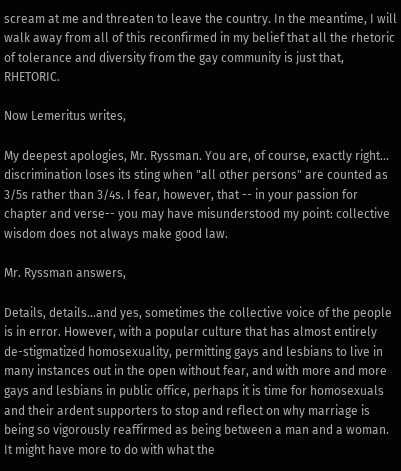scream at me and threaten to leave the country. In the meantime, I will walk away from all of this reconfirmed in my belief that all the rhetoric of tolerance and diversity from the gay community is just that, RHETORIC.

Now Lemeritus writes,

My deepest apologies, Mr. Ryssman. You are, of course, exactly right... discrimination loses its sting when "all other persons" are counted as 3/5s rather than 3/4s. I fear, however, that -- in your passion for chapter and verse-- you may have misunderstood my point: collective wisdom does not always make good law.

Mr. Ryssman answers,

Details, details...and yes, sometimes the collective voice of the people is in error. However, with a popular culture that has almost entirely de-stigmatized homosexuality, permitting gays and lesbians to live in many instances out in the open without fear, and with more and more gays and lesbians in public office, perhaps it is time for homosexuals and their ardent supporters to stop and reflect on why marriage is being so vigorously reaffirmed as being between a man and a woman. It might have more to do with what the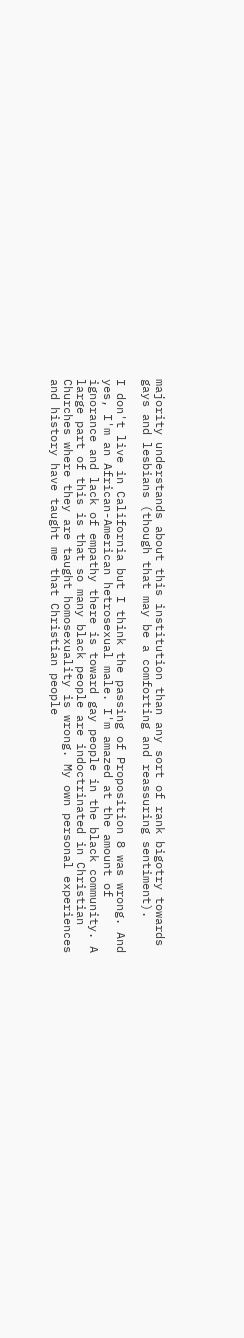majority understands about this institution than any sort of rank bigotry towards gays and lesbians (though that may be a comforting and reassuring sentiment).

I don't live in California but I think the passing of Proposition 8 was wrong. And yes, I'm an African-American hetrosexual male. I'm amazed at the amount of ignorance and lack of empathy there is toward gay people in the black community. A large part of this is that so many black people are indoctrinated in Christian Churches where they are taught homosexuality is wrong. My own personal experiences and history have taught me that Christian people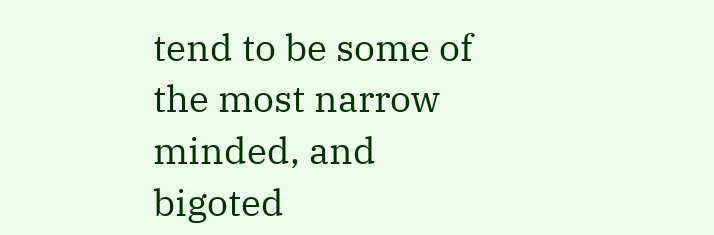tend to be some of the most narrow minded, and bigoted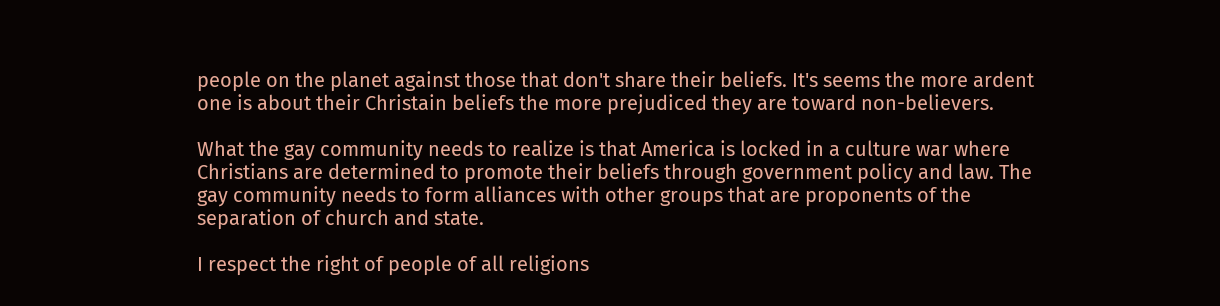people on the planet against those that don't share their beliefs. It's seems the more ardent one is about their Christain beliefs the more prejudiced they are toward non-believers.

What the gay community needs to realize is that America is locked in a culture war where Christians are determined to promote their beliefs through government policy and law. The gay community needs to form alliances with other groups that are proponents of the separation of church and state.

I respect the right of people of all religions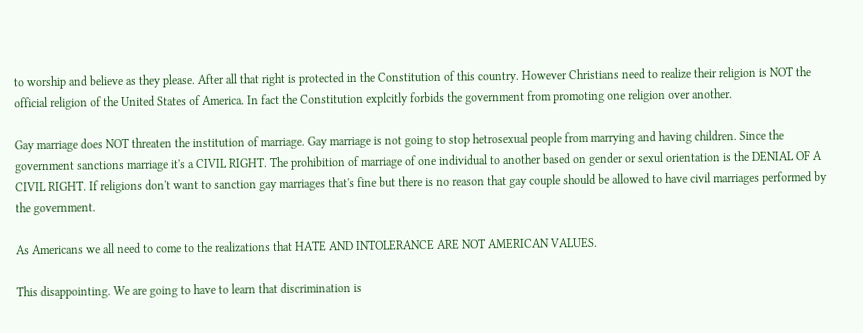to worship and believe as they please. After all that right is protected in the Constitution of this country. However Christians need to realize their religion is NOT the official religion of the United States of America. In fact the Constitution explcitly forbids the government from promoting one religion over another.

Gay marriage does NOT threaten the institution of marriage. Gay marriage is not going to stop hetrosexual people from marrying and having children. Since the government sanctions marriage it's a CIVIL RIGHT. The prohibition of marriage of one individual to another based on gender or sexul orientation is the DENIAL OF A CIVIL RIGHT. If religions don't want to sanction gay marriages that's fine but there is no reason that gay couple should be allowed to have civil marriages performed by the government.

As Americans we all need to come to the realizations that HATE AND INTOLERANCE ARE NOT AMERICAN VALUES.

This disappointing. We are going to have to learn that discrimination is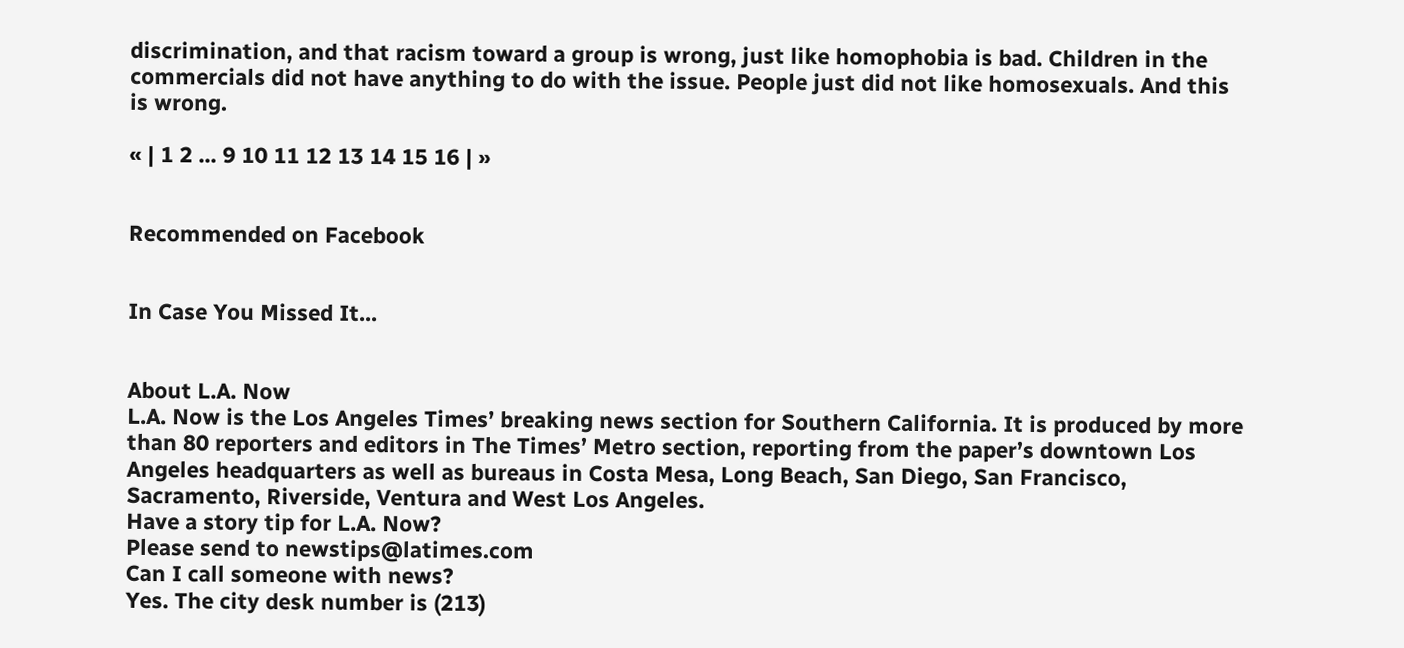discrimination, and that racism toward a group is wrong, just like homophobia is bad. Children in the commercials did not have anything to do with the issue. People just did not like homosexuals. And this is wrong.

« | 1 2 ... 9 10 11 12 13 14 15 16 | »


Recommended on Facebook


In Case You Missed It...


About L.A. Now
L.A. Now is the Los Angeles Times’ breaking news section for Southern California. It is produced by more than 80 reporters and editors in The Times’ Metro section, reporting from the paper’s downtown Los Angeles headquarters as well as bureaus in Costa Mesa, Long Beach, San Diego, San Francisco, Sacramento, Riverside, Ventura and West Los Angeles.
Have a story tip for L.A. Now?
Please send to newstips@latimes.com
Can I call someone with news?
Yes. The city desk number is (213)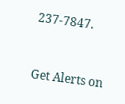237-7847.


Get Alerts on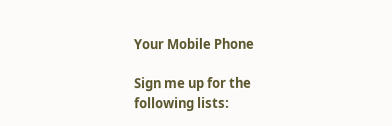Your Mobile Phone

Sign me up for the following lists: